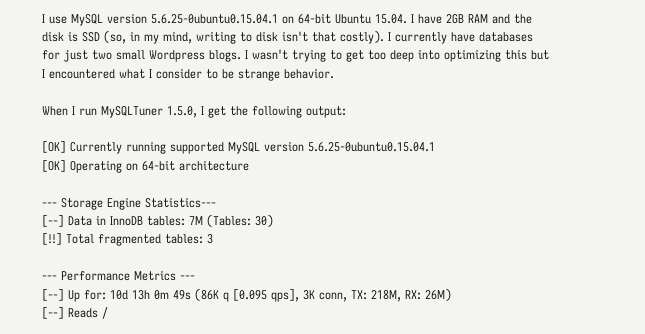I use MySQL version 5.6.25-0ubuntu0.15.04.1 on 64-bit Ubuntu 15.04. I have 2GB RAM and the disk is SSD (so, in my mind, writing to disk isn't that costly). I currently have databases for just two small Wordpress blogs. I wasn't trying to get too deep into optimizing this but I encountered what I consider to be strange behavior.

When I run MySQLTuner 1.5.0, I get the following output:

[OK] Currently running supported MySQL version 5.6.25-0ubuntu0.15.04.1
[OK] Operating on 64-bit architecture

--- Storage Engine Statistics---
[--] Data in InnoDB tables: 7M (Tables: 30)
[!!] Total fragmented tables: 3

--- Performance Metrics ---
[--] Up for: 10d 13h 0m 49s (86K q [0.095 qps], 3K conn, TX: 218M, RX: 26M)
[--] Reads /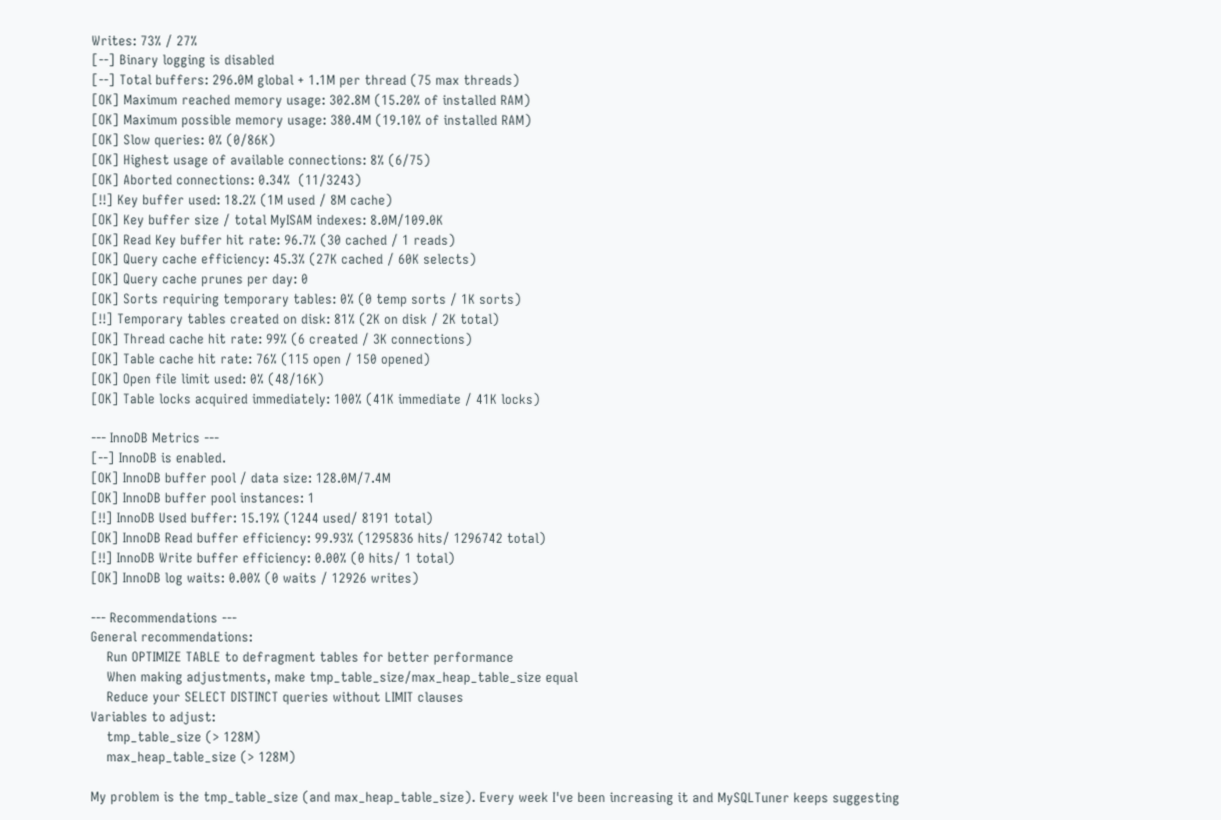Writes: 73% / 27%
[--] Binary logging is disabled
[--] Total buffers: 296.0M global + 1.1M per thread (75 max threads)
[OK] Maximum reached memory usage: 302.8M (15.20% of installed RAM)
[OK] Maximum possible memory usage: 380.4M (19.10% of installed RAM)
[OK] Slow queries: 0% (0/86K)
[OK] Highest usage of available connections: 8% (6/75)
[OK] Aborted connections: 0.34%  (11/3243)
[!!] Key buffer used: 18.2% (1M used / 8M cache)
[OK] Key buffer size / total MyISAM indexes: 8.0M/109.0K
[OK] Read Key buffer hit rate: 96.7% (30 cached / 1 reads)
[OK] Query cache efficiency: 45.3% (27K cached / 60K selects)
[OK] Query cache prunes per day: 0
[OK] Sorts requiring temporary tables: 0% (0 temp sorts / 1K sorts)
[!!] Temporary tables created on disk: 81% (2K on disk / 2K total)
[OK] Thread cache hit rate: 99% (6 created / 3K connections)
[OK] Table cache hit rate: 76% (115 open / 150 opened)
[OK] Open file limit used: 0% (48/16K)
[OK] Table locks acquired immediately: 100% (41K immediate / 41K locks)

--- InnoDB Metrics ---
[--] InnoDB is enabled.
[OK] InnoDB buffer pool / data size: 128.0M/7.4M
[OK] InnoDB buffer pool instances: 1
[!!] InnoDB Used buffer: 15.19% (1244 used/ 8191 total)
[OK] InnoDB Read buffer efficiency: 99.93% (1295836 hits/ 1296742 total)
[!!] InnoDB Write buffer efficiency: 0.00% (0 hits/ 1 total)
[OK] InnoDB log waits: 0.00% (0 waits / 12926 writes)

--- Recommendations ---
General recommendations:
    Run OPTIMIZE TABLE to defragment tables for better performance
    When making adjustments, make tmp_table_size/max_heap_table_size equal
    Reduce your SELECT DISTINCT queries without LIMIT clauses
Variables to adjust:
    tmp_table_size (> 128M)
    max_heap_table_size (> 128M)

My problem is the tmp_table_size (and max_heap_table_size). Every week I've been increasing it and MySQLTuner keeps suggesting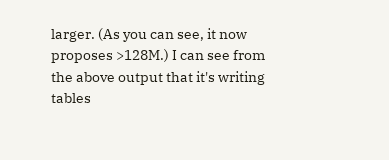larger. (As you can see, it now proposes >128M.) I can see from the above output that it's writing tables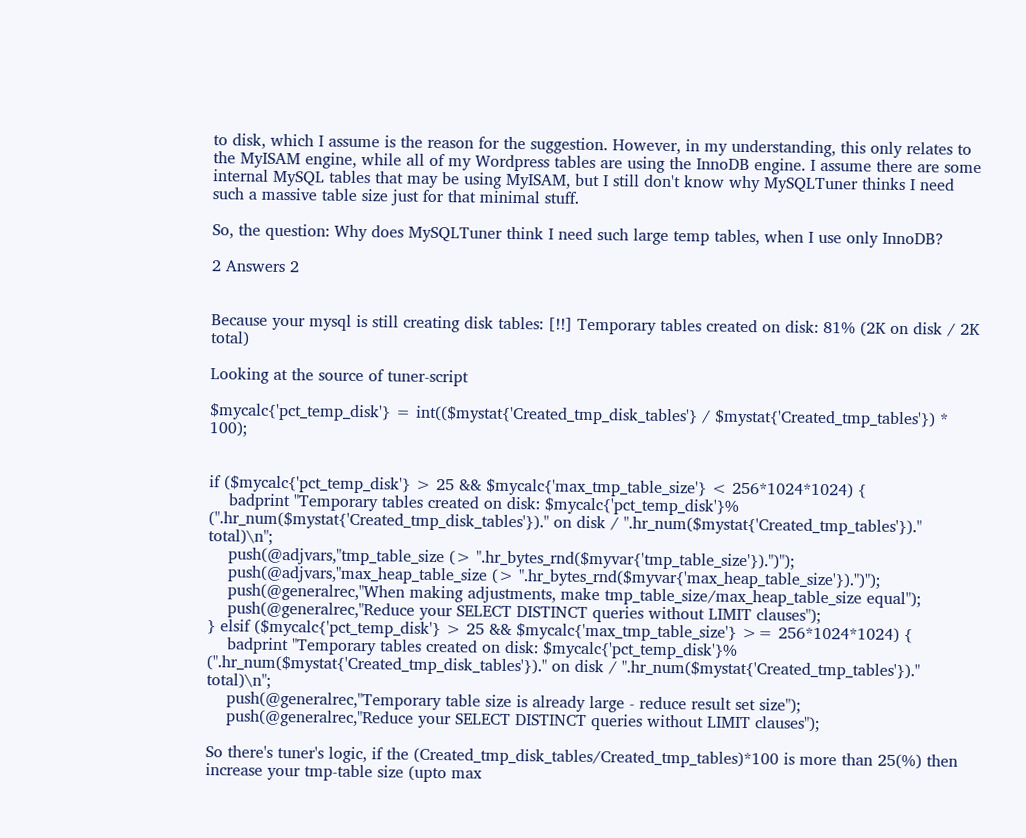to disk, which I assume is the reason for the suggestion. However, in my understanding, this only relates to the MyISAM engine, while all of my Wordpress tables are using the InnoDB engine. I assume there are some internal MySQL tables that may be using MyISAM, but I still don't know why MySQLTuner thinks I need such a massive table size just for that minimal stuff.

So, the question: Why does MySQLTuner think I need such large temp tables, when I use only InnoDB?

2 Answers 2


Because your mysql is still creating disk tables: [!!] Temporary tables created on disk: 81% (2K on disk / 2K total)

Looking at the source of tuner-script

$mycalc{'pct_temp_disk'} = int(($mystat{'Created_tmp_disk_tables'} / $mystat{'Created_tmp_tables'}) * 100);


if ($mycalc{'pct_temp_disk'} > 25 && $mycalc{'max_tmp_table_size'} < 256*1024*1024) {
    badprint "Temporary tables created on disk: $mycalc{'pct_temp_disk'}% (".hr_num($mystat{'Created_tmp_disk_tables'})." on disk / ".hr_num($mystat{'Created_tmp_tables'})." total)\n";
    push(@adjvars,"tmp_table_size (> ".hr_bytes_rnd($myvar{'tmp_table_size'}).")");
    push(@adjvars,"max_heap_table_size (> ".hr_bytes_rnd($myvar{'max_heap_table_size'}).")");
    push(@generalrec,"When making adjustments, make tmp_table_size/max_heap_table_size equal");
    push(@generalrec,"Reduce your SELECT DISTINCT queries without LIMIT clauses");
} elsif ($mycalc{'pct_temp_disk'} > 25 && $mycalc{'max_tmp_table_size'} >= 256*1024*1024) {
    badprint "Temporary tables created on disk: $mycalc{'pct_temp_disk'}% (".hr_num($mystat{'Created_tmp_disk_tables'})." on disk / ".hr_num($mystat{'Created_tmp_tables'})." total)\n";
    push(@generalrec,"Temporary table size is already large - reduce result set size");
    push(@generalrec,"Reduce your SELECT DISTINCT queries without LIMIT clauses");

So there's tuner's logic, if the (Created_tmp_disk_tables/Created_tmp_tables)*100 is more than 25(%) then increase your tmp-table size (upto max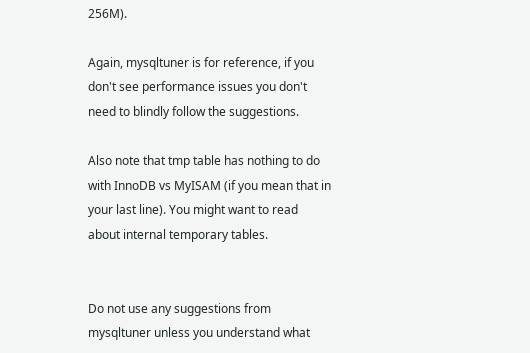256M).

Again, mysqltuner is for reference, if you don't see performance issues you don't need to blindly follow the suggestions.

Also note that tmp table has nothing to do with InnoDB vs MyISAM (if you mean that in your last line). You might want to read about internal temporary tables.


Do not use any suggestions from mysqltuner unless you understand what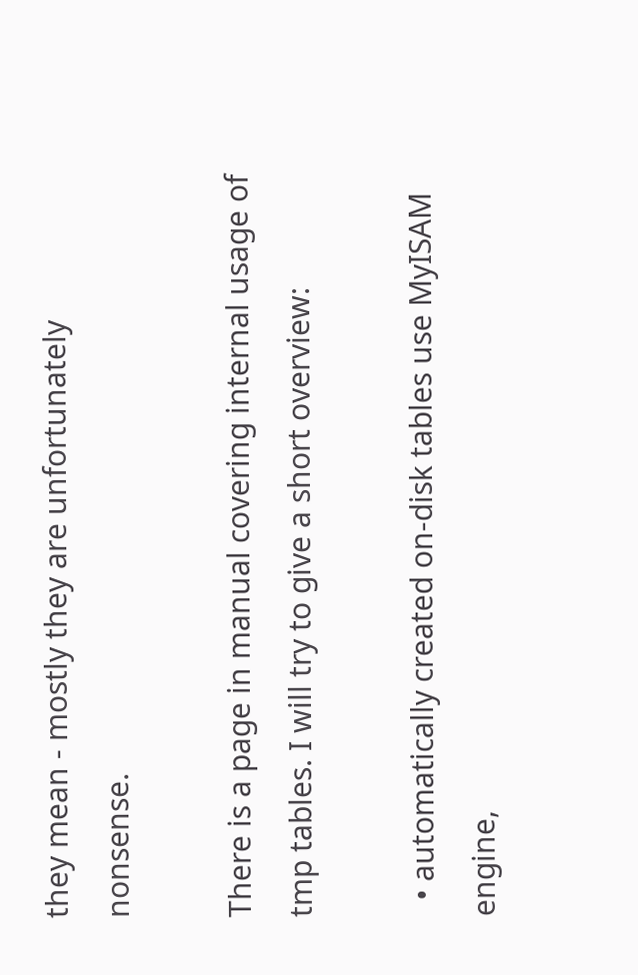they mean - mostly they are unfortunately nonsense.

There is a page in manual covering internal usage of tmp tables. I will try to give a short overview:

  • automatically created on-disk tables use MyISAM engine,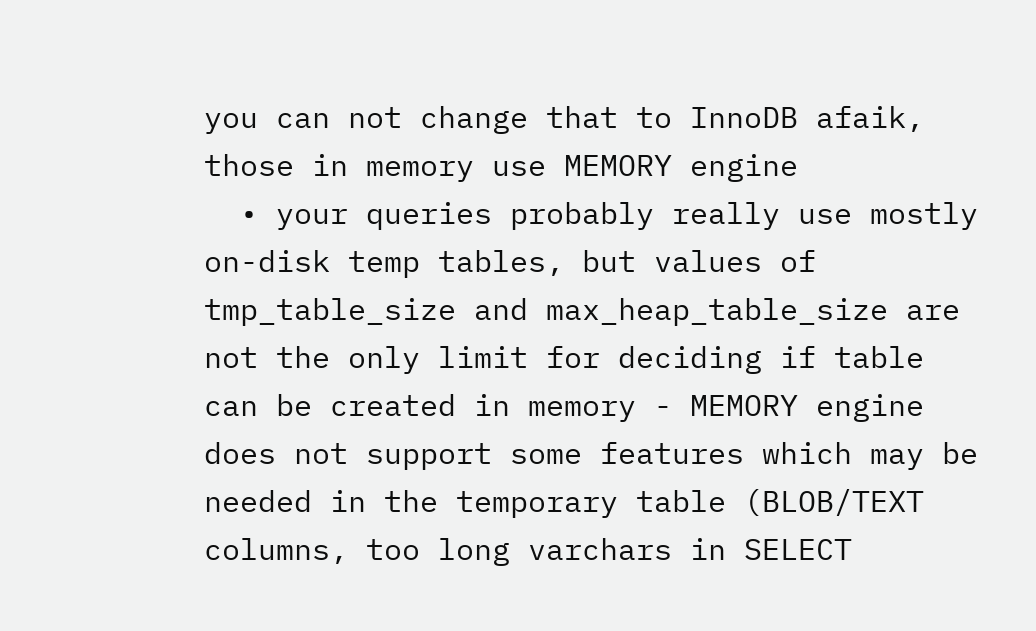you can not change that to InnoDB afaik, those in memory use MEMORY engine
  • your queries probably really use mostly on-disk temp tables, but values of tmp_table_size and max_heap_table_size are not the only limit for deciding if table can be created in memory - MEMORY engine does not support some features which may be needed in the temporary table (BLOB/TEXT columns, too long varchars in SELECT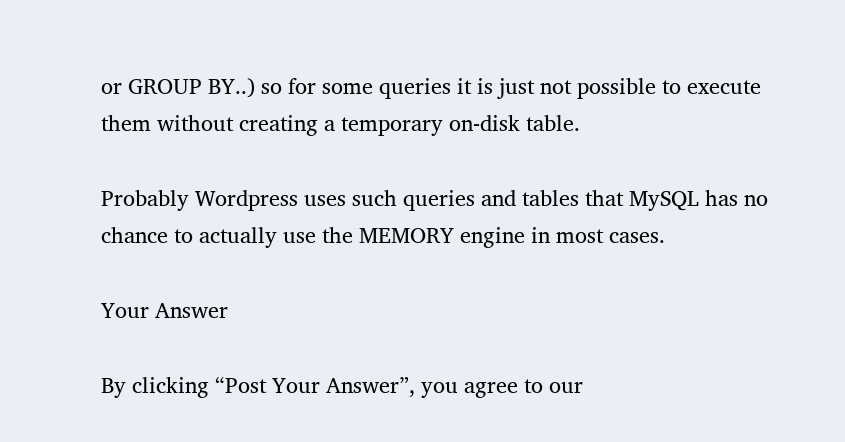or GROUP BY..) so for some queries it is just not possible to execute them without creating a temporary on-disk table.

Probably Wordpress uses such queries and tables that MySQL has no chance to actually use the MEMORY engine in most cases.

Your Answer

By clicking “Post Your Answer”, you agree to our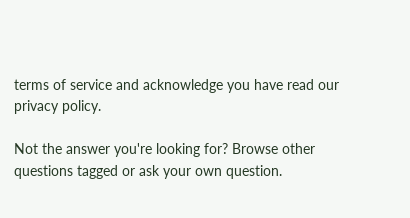terms of service and acknowledge you have read our privacy policy.

Not the answer you're looking for? Browse other questions tagged or ask your own question.